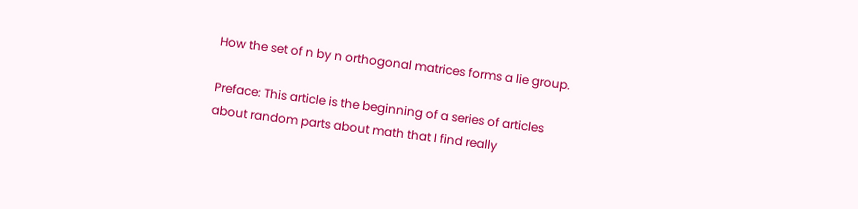How the set of n by n orthogonal matrices forms a lie group.

Preface: This article is the beginning of a series of articles about random parts about math that I find really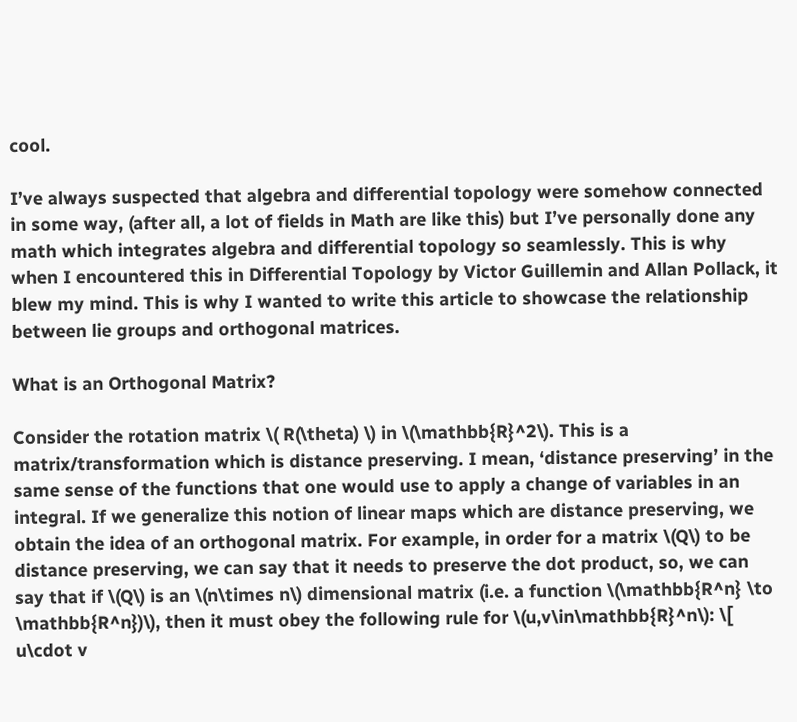cool.

I’ve always suspected that algebra and differential topology were somehow connected in some way, (after all, a lot of fields in Math are like this) but I’ve personally done any math which integrates algebra and differential topology so seamlessly. This is why when I encountered this in Differential Topology by Victor Guillemin and Allan Pollack, it blew my mind. This is why I wanted to write this article to showcase the relationship between lie groups and orthogonal matrices.

What is an Orthogonal Matrix?

Consider the rotation matrix \( R(\theta) \) in \(\mathbb{R}^2\). This is a matrix/transformation which is distance preserving. I mean, ‘distance preserving’ in the same sense of the functions that one would use to apply a change of variables in an integral. If we generalize this notion of linear maps which are distance preserving, we obtain the idea of an orthogonal matrix. For example, in order for a matrix \(Q\) to be distance preserving, we can say that it needs to preserve the dot product, so, we can say that if \(Q\) is an \(n\times n\) dimensional matrix (i.e. a function \(\mathbb{R^n} \to \mathbb{R^n})\), then it must obey the following rule for \(u,v\in\mathbb{R}^n\): \[ u\cdot v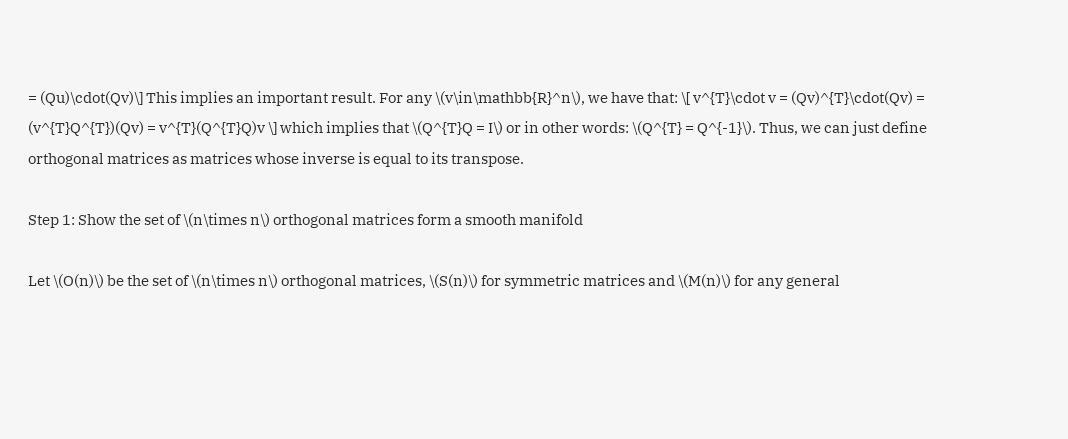= (Qu)\cdot(Qv)\] This implies an important result. For any \(v\in\mathbb{R}^n\), we have that: \[ v^{T}\cdot v = (Qv)^{T}\cdot(Qv) = (v^{T}Q^{T})(Qv) = v^{T}(Q^{T}Q)v \] which implies that \(Q^{T}Q = I\) or in other words: \(Q^{T} = Q^{-1}\). Thus, we can just define orthogonal matrices as matrices whose inverse is equal to its transpose.

Step 1: Show the set of \(n\times n\) orthogonal matrices form a smooth manifold

Let \(O(n)\) be the set of \(n\times n\) orthogonal matrices, \(S(n)\) for symmetric matrices and \(M(n)\) for any general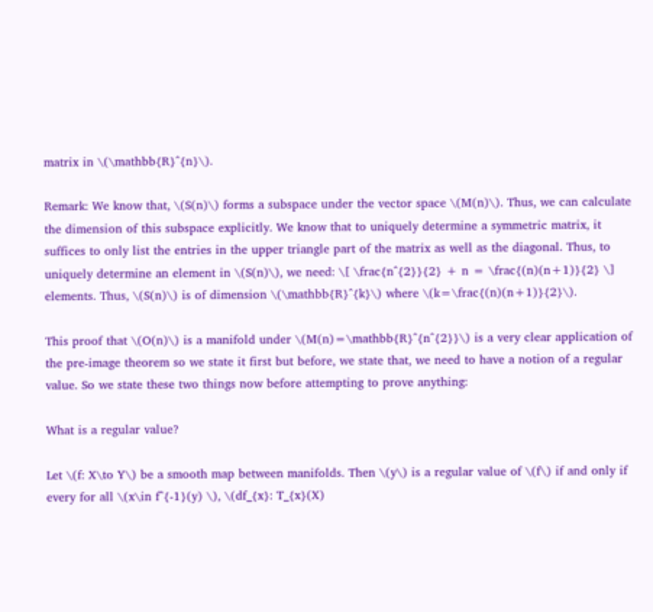matrix in \(\mathbb{R}^{n}\).

Remark: We know that, \(S(n)\) forms a subspace under the vector space \(M(n)\). Thus, we can calculate the dimension of this subspace explicitly. We know that to uniquely determine a symmetric matrix, it suffices to only list the entries in the upper triangle part of the matrix as well as the diagonal. Thus, to uniquely determine an element in \(S(n)\), we need: \[ \frac{n^{2}}{2} + n = \frac{(n)(n+1)}{2} \] elements. Thus, \(S(n)\) is of dimension \(\mathbb{R}^{k}\) where \(k=\frac{(n)(n+1)}{2}\).

This proof that \(O(n)\) is a manifold under \(M(n)=\mathbb{R}^{n^{2}}\) is a very clear application of the pre-image theorem so we state it first but before, we state that, we need to have a notion of a regular value. So we state these two things now before attempting to prove anything:

What is a regular value?

Let \(f: X\to Y\) be a smooth map between manifolds. Then \(y\) is a regular value of \(f\) if and only if every for all \(x\in f^{-1}(y) \), \(df_{x}: T_{x}(X)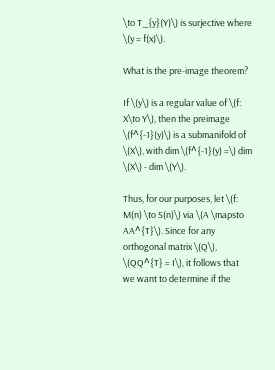\to T_{y}(Y)\) is surjective where \(y = f(x)\).

What is the pre-image theorem?

If \(y\) is a regular value of \(f: X\to Y\), then the preimage \(f^{-1}(y)\) is a submanifold of \(X\), with dim \(f^{-1}(y) =\) dim \(X\) - dim \(Y\).

Thus, for our purposes, let \(f: M(n) \to S(n)\) via \(A \mapsto AA^{T}\). Since for any orthogonal matrix \(Q\), \(QQ^{T} = I\), it follows that we want to determine if the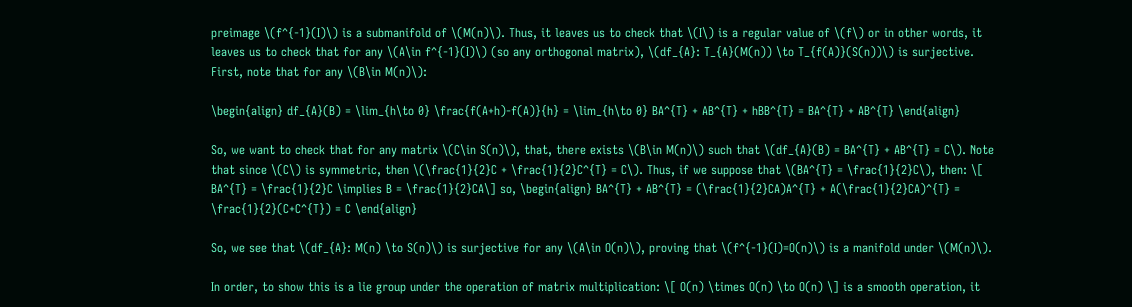preimage \(f^{-1}(I)\) is a submanifold of \(M(n)\). Thus, it leaves us to check that \(I\) is a regular value of \(f\) or in other words, it leaves us to check that for any \(A\in f^{-1}(I)\) (so any orthogonal matrix), \(df_{A}: T_{A}(M(n)) \to T_{f(A)}(S(n))\) is surjective. First, note that for any \(B\in M(n)\):

\begin{align} df_{A}(B) = \lim_{h\to 0} \frac{f(A+h)-f(A)}{h} = \lim_{h\to 0} BA^{T} + AB^{T} + hBB^{T} = BA^{T} + AB^{T} \end{align}

So, we want to check that for any matrix \(C\in S(n)\), that, there exists \(B\in M(n)\) such that \(df_{A}(B) = BA^{T} + AB^{T} = C\). Note that since \(C\) is symmetric, then \(\frac{1}{2}C + \frac{1}{2}C^{T} = C\). Thus, if we suppose that \(BA^{T} = \frac{1}{2}C\), then: \[ BA^{T} = \frac{1}{2}C \implies B = \frac{1}{2}CA\] so, \begin{align} BA^{T} + AB^{T} = (\frac{1}{2}CA)A^{T} + A(\frac{1}{2}CA)^{T} = \frac{1}{2}(C+C^{T}) = C \end{align}

So, we see that \(df_{A}: M(n) \to S(n)\) is surjective for any \(A\in O(n)\), proving that \(f^{-1}(I)=O(n)\) is a manifold under \(M(n)\).

In order, to show this is a lie group under the operation of matrix multiplication: \[ O(n) \times O(n) \to O(n) \] is a smooth operation, it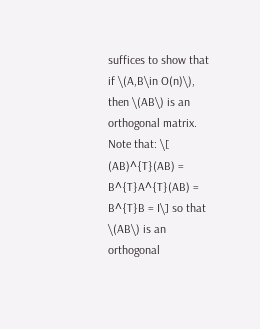suffices to show that if \(A,B\in O(n)\), then \(AB\) is an orthogonal matrix. Note that: \[ (AB)^{T}(AB) = B^{T}A^{T}(AB) = B^{T}B = I\] so that \(AB\) is an orthogonal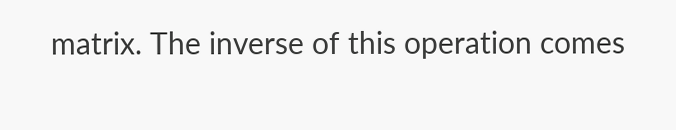matrix. The inverse of this operation comes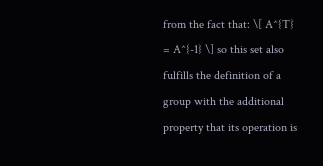from the fact that: \[ A^{T} = A^{-1} \] so this set also fulfills the definition of a group with the additional property that its operation is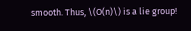smooth. Thus, \(O(n)\) is a lie group!